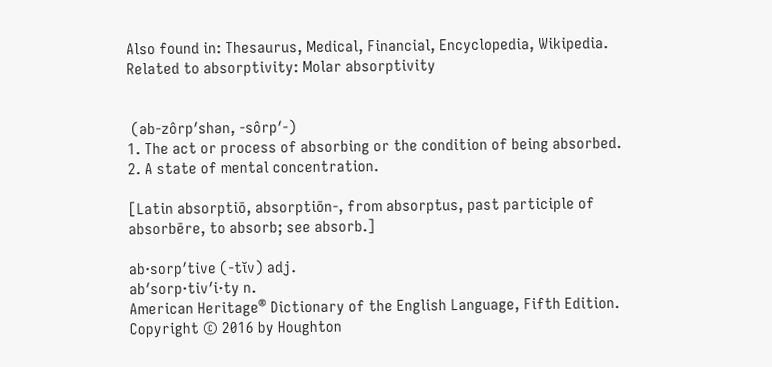Also found in: Thesaurus, Medical, Financial, Encyclopedia, Wikipedia.
Related to absorptivity: Molar absorptivity


 (əb-zôrp′shən, -sôrp′-)
1. The act or process of absorbing or the condition of being absorbed.
2. A state of mental concentration.

[Latin absorptiō, absorptiōn-, from absorptus, past participle of absorbēre, to absorb; see absorb.]

ab·sorp′tive (-tĭv) adj.
ab′sorp·tiv′i·ty n.
American Heritage® Dictionary of the English Language, Fifth Edition. Copyright © 2016 by Houghton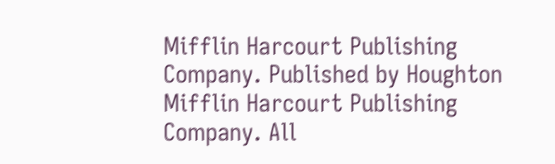Mifflin Harcourt Publishing Company. Published by Houghton Mifflin Harcourt Publishing Company. All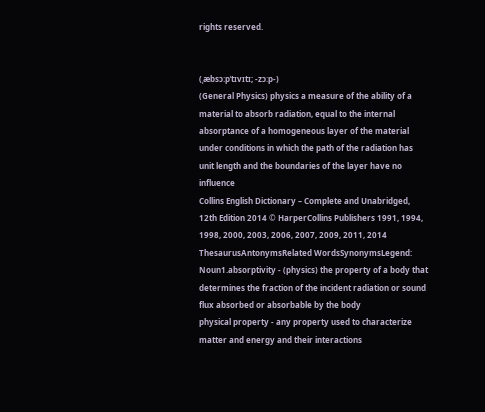rights reserved.


(ˌæbsɔːpˈtɪvɪtɪ; -zɔːp-)
(General Physics) physics a measure of the ability of a material to absorb radiation, equal to the internal absorptance of a homogeneous layer of the material under conditions in which the path of the radiation has unit length and the boundaries of the layer have no influence
Collins English Dictionary – Complete and Unabridged, 12th Edition 2014 © HarperCollins Publishers 1991, 1994, 1998, 2000, 2003, 2006, 2007, 2009, 2011, 2014
ThesaurusAntonymsRelated WordsSynonymsLegend:
Noun1.absorptivity - (physics) the property of a body that determines the fraction of the incident radiation or sound flux absorbed or absorbable by the body
physical property - any property used to characterize matter and energy and their interactions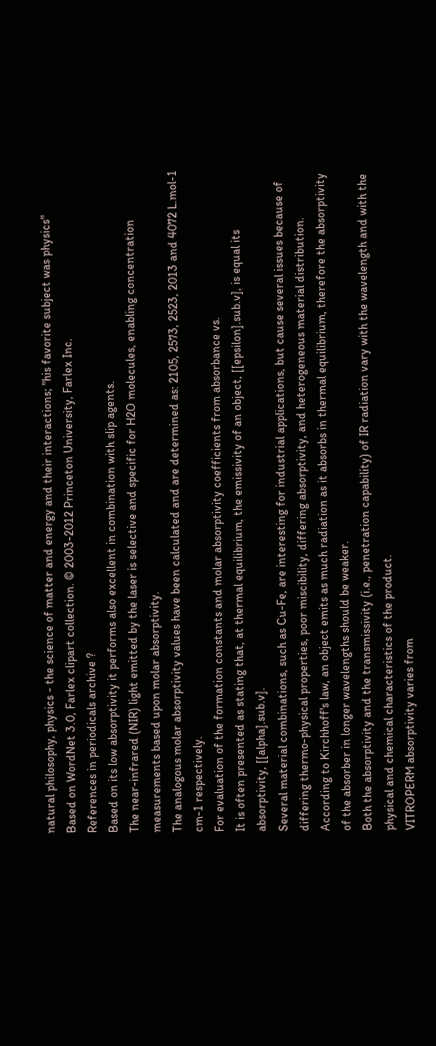natural philosophy, physics - the science of matter and energy and their interactions; "his favorite subject was physics"
Based on WordNet 3.0, Farlex clipart collection. © 2003-2012 Princeton University, Farlex Inc.
References in periodicals archive ?
Based on its low absorptivity it performs also excellent in combination with slip agents.
The near-infrared (NIR) light emitted by the laser is selective and specific for H2O molecules, enabling concentration measurements based upon molar absorptivity.
The analogous molar absorptivity values have been calculated and are determined as: 2105, 2573, 2523, 2013 and 4072 L.mol-1 cm-1 respectively.
For evaluation of the formation constants and molar absorptivity coefficients from absorbance vs.
It is often presented as stating that, at thermal equilibrium, the emissivity of an object, [[epsilon].sub.v], is equal its absorptivity, [[alpha].sub.v].
Several material combinations, such as Cu-Fe, are interesting for industrial applications, but cause several issues because of differing thermo-physical properties, poor miscibility, differing absorptivity, and heterogeneous material distribution.
According to Kirchhoff's law, an object emits as much radiation as it absorbs in thermal equilibrium, therefore the absorptivity of the absorber in longer wavelengths should be weaker.
Both the absorptivity and the transmissivity (i.e., penetration capability) of IR radiation vary with the wavelength and with the physical and chemical characteristics of the product.
VITROPERM absorptivity varies from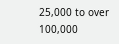25,000 to over 100,000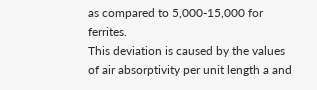as compared to 5,000-15,000 for ferrites.
This deviation is caused by the values of air absorptivity per unit length a and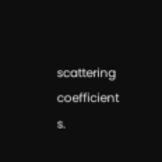scattering coefficient s.